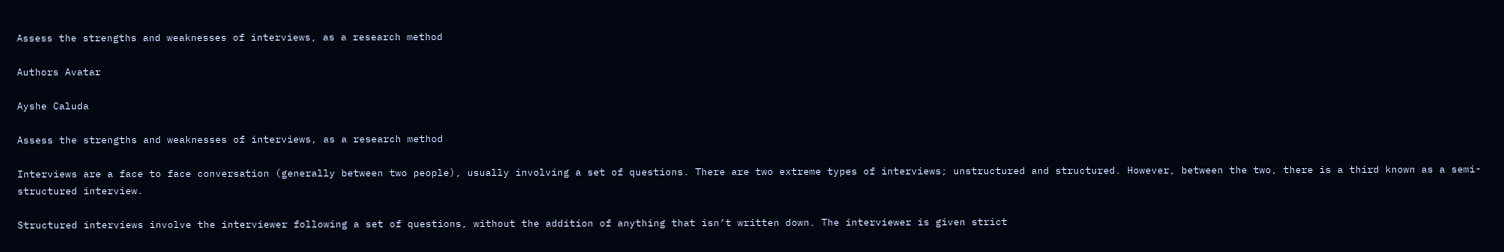Assess the strengths and weaknesses of interviews, as a research method

Authors Avatar

Ayshe Caluda

Assess the strengths and weaknesses of interviews, as a research method

Interviews are a face to face conversation (generally between two people), usually involving a set of questions. There are two extreme types of interviews; unstructured and structured. However, between the two, there is a third known as a semi-structured interview.

Structured interviews involve the interviewer following a set of questions, without the addition of anything that isn’t written down. The interviewer is given strict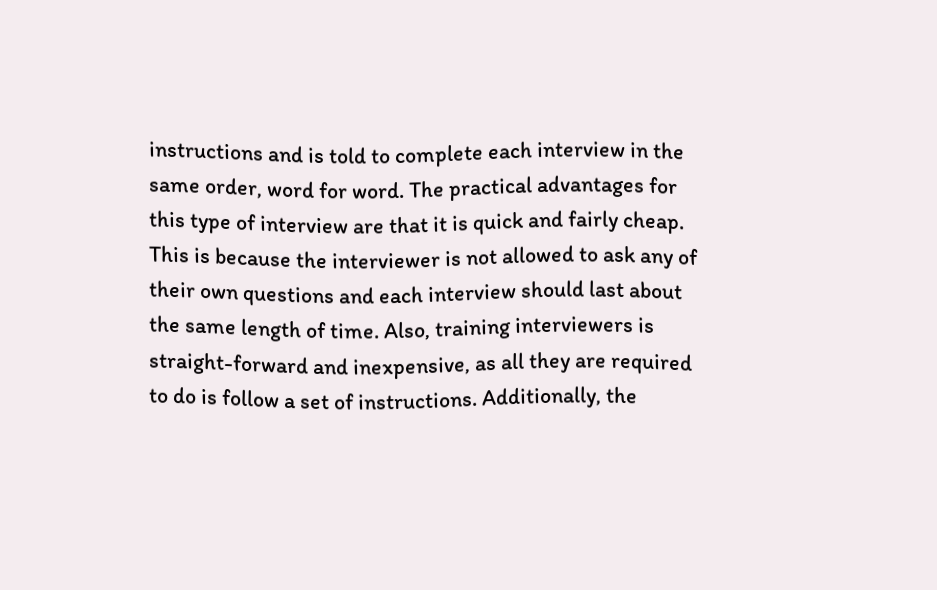instructions and is told to complete each interview in the same order, word for word. The practical advantages for this type of interview are that it is quick and fairly cheap. This is because the interviewer is not allowed to ask any of their own questions and each interview should last about the same length of time. Also, training interviewers is straight-forward and inexpensive, as all they are required to do is follow a set of instructions. Additionally, the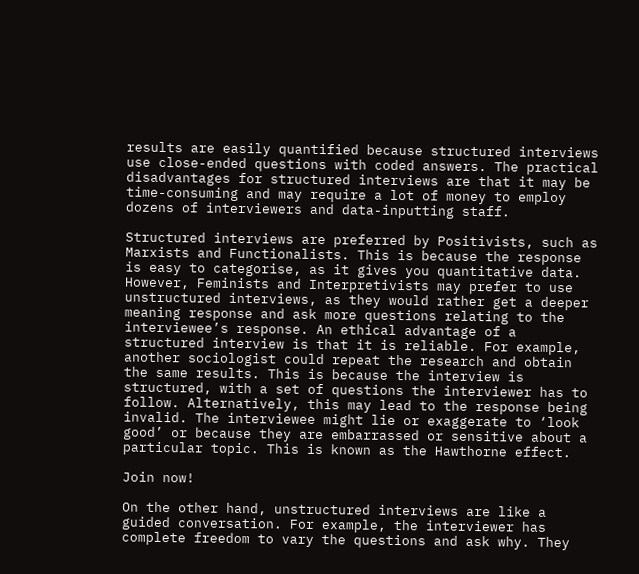results are easily quantified because structured interviews use close-ended questions with coded answers. The practical disadvantages for structured interviews are that it may be time-consuming and may require a lot of money to employ dozens of interviewers and data-inputting staff.

Structured interviews are preferred by Positivists, such as Marxists and Functionalists. This is because the response is easy to categorise, as it gives you quantitative data. However, Feminists and Interpretivists may prefer to use unstructured interviews, as they would rather get a deeper meaning response and ask more questions relating to the interviewee’s response. An ethical advantage of a structured interview is that it is reliable. For example, another sociologist could repeat the research and obtain the same results. This is because the interview is structured, with a set of questions the interviewer has to follow. Alternatively, this may lead to the response being invalid. The interviewee might lie or exaggerate to ‘look good’ or because they are embarrassed or sensitive about a particular topic. This is known as the Hawthorne effect.

Join now!

On the other hand, unstructured interviews are like a guided conversation. For example, the interviewer has complete freedom to vary the questions and ask why. They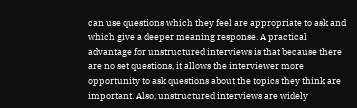can use questions which they feel are appropriate to ask and which give a deeper meaning response. A practical advantage for unstructured interviews is that because there are no set questions, it allows the interviewer more opportunity to ask questions about the topics they think are important. Also, unstructured interviews are widely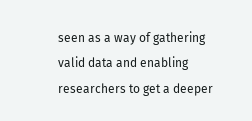seen as a way of gathering valid data and enabling researchers to get a deeper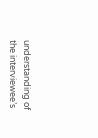understanding of the interviewee’s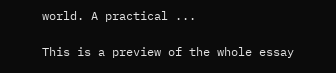world. A practical ...

This is a preview of the whole essay